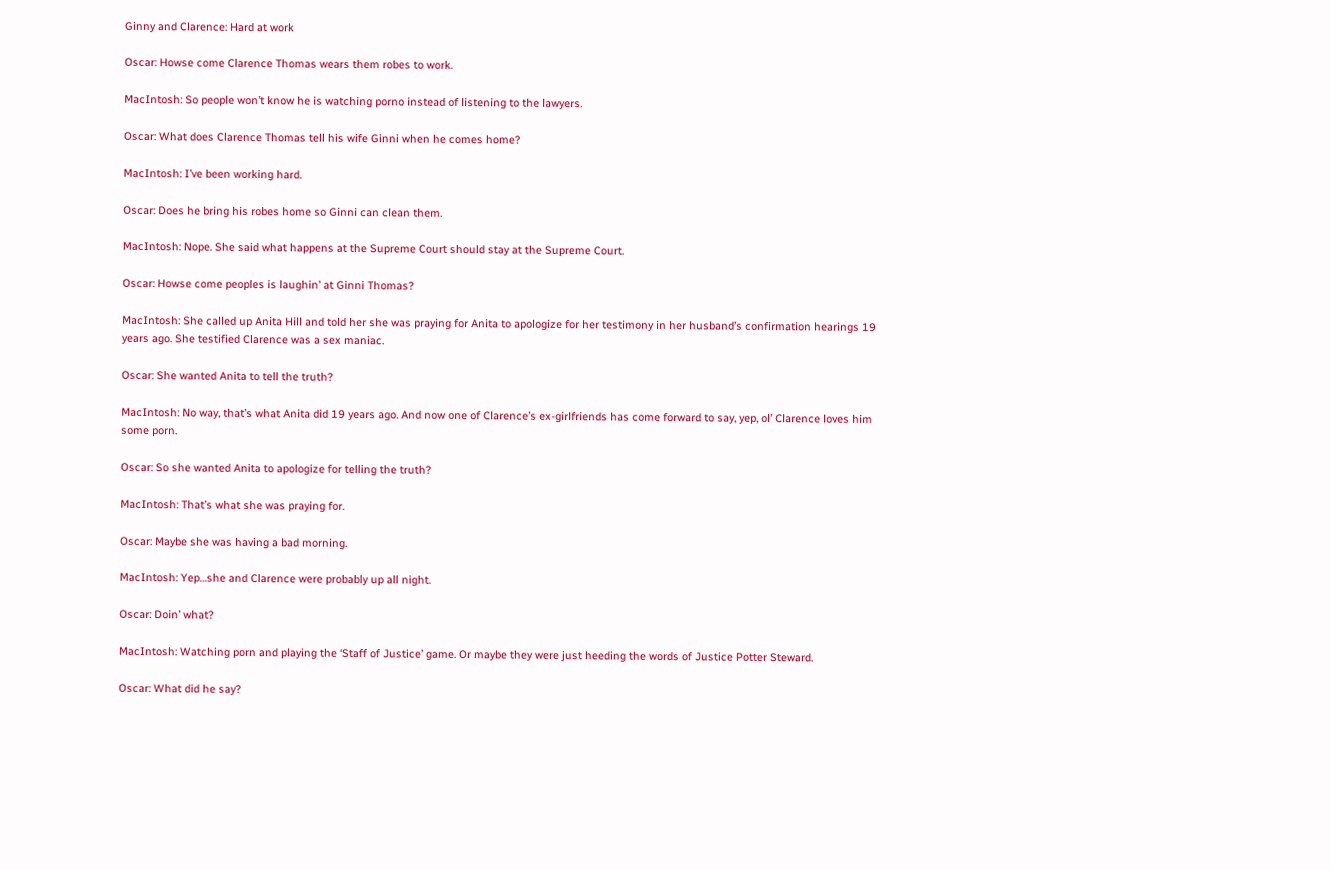Ginny and Clarence: Hard at work

Oscar: Howse come Clarence Thomas wears them robes to work.

MacIntosh: So people won’t know he is watching porno instead of listening to the lawyers.

Oscar: What does Clarence Thomas tell his wife Ginni when he comes home?

MacIntosh: I’ve been working hard.

Oscar: Does he bring his robes home so Ginni can clean them.

MacIntosh: Nope. She said what happens at the Supreme Court should stay at the Supreme Court.

Oscar: Howse come peoples is laughin’ at Ginni Thomas?

MacIntosh: She called up Anita Hill and told her she was praying for Anita to apologize for her testimony in her husband’s confirmation hearings 19 years ago. She testified Clarence was a sex maniac.

Oscar: She wanted Anita to tell the truth?

MacIntosh: No way, that’s what Anita did 19 years ago. And now one of Clarence’s ex-girlfriends has come forward to say, yep, ol’ Clarence loves him some porn.

Oscar: So she wanted Anita to apologize for telling the truth?

MacIntosh: That’s what she was praying for.

Oscar: Maybe she was having a bad morning.

MacIntosh: Yep…she and Clarence were probably up all night.

Oscar: Doin’ what?

MacIntosh: Watching porn and playing the ‘Staff of Justice’ game. Or maybe they were just heeding the words of Justice Potter Steward.

Oscar: What did he say?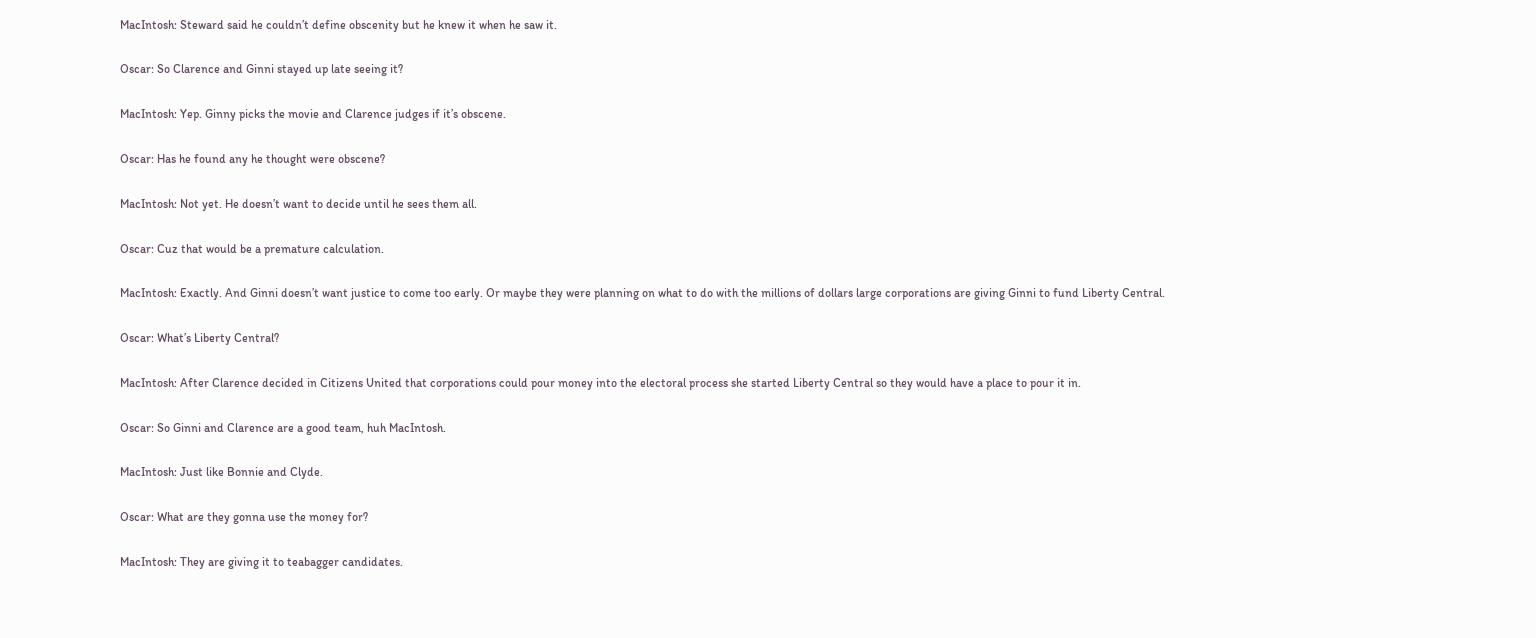MacIntosh: Steward said he couldn’t define obscenity but he knew it when he saw it.

Oscar: So Clarence and Ginni stayed up late seeing it?

MacIntosh: Yep. Ginny picks the movie and Clarence judges if it’s obscene.

Oscar: Has he found any he thought were obscene?

MacIntosh: Not yet. He doesn’t want to decide until he sees them all.

Oscar: Cuz that would be a premature calculation.

MacIntosh: Exactly. And Ginni doesn’t want justice to come too early. Or maybe they were planning on what to do with the millions of dollars large corporations are giving Ginni to fund Liberty Central.

Oscar: What’s Liberty Central?

MacIntosh: After Clarence decided in Citizens United that corporations could pour money into the electoral process she started Liberty Central so they would have a place to pour it in.

Oscar: So Ginni and Clarence are a good team, huh MacIntosh.

MacIntosh: Just like Bonnie and Clyde.

Oscar: What are they gonna use the money for?

MacIntosh: They are giving it to teabagger candidates.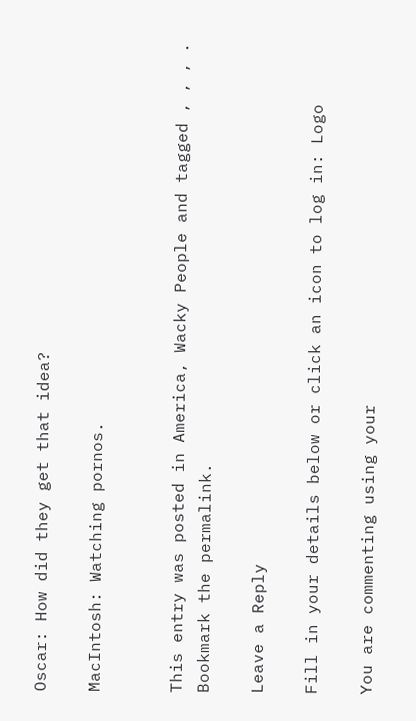Oscar: How did they get that idea?

MacIntosh: Watching pornos.


This entry was posted in America, Wacky People and tagged , , , . Bookmark the permalink.

Leave a Reply

Fill in your details below or click an icon to log in: Logo

You are commenting using your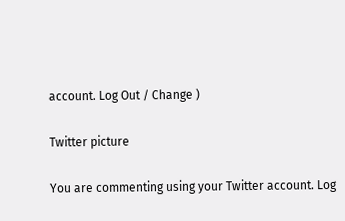account. Log Out / Change )

Twitter picture

You are commenting using your Twitter account. Log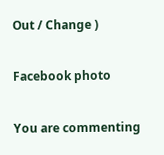Out / Change )

Facebook photo

You are commenting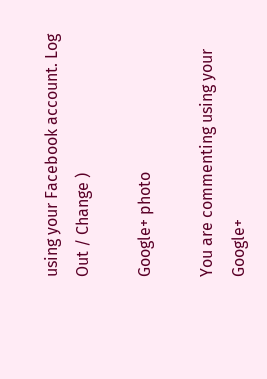using your Facebook account. Log Out / Change )

Google+ photo

You are commenting using your Google+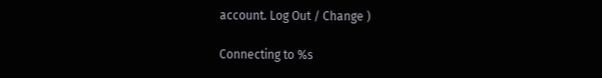account. Log Out / Change )

Connecting to %s